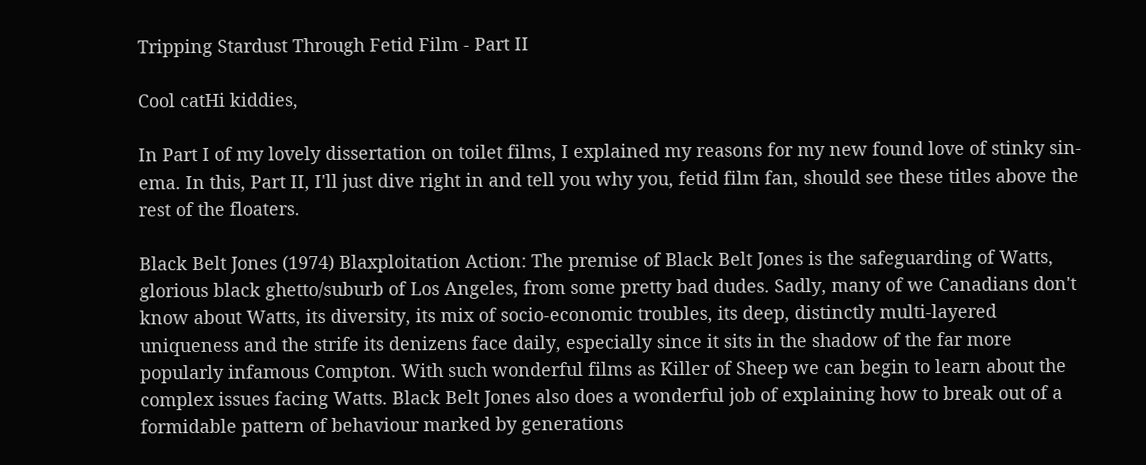Tripping Stardust Through Fetid Film - Part II

Cool catHi kiddies,

In Part I of my lovely dissertation on toilet films, I explained my reasons for my new found love of stinky sin-ema. In this, Part II, I'll just dive right in and tell you why you, fetid film fan, should see these titles above the rest of the floaters.

Black Belt Jones (1974) Blaxploitation Action: The premise of Black Belt Jones is the safeguarding of Watts, glorious black ghetto/suburb of Los Angeles, from some pretty bad dudes. Sadly, many of we Canadians don't know about Watts, its diversity, its mix of socio-economic troubles, its deep, distinctly multi-layered uniqueness and the strife its denizens face daily, especially since it sits in the shadow of the far more popularly infamous Compton. With such wonderful films as Killer of Sheep we can begin to learn about the complex issues facing Watts. Black Belt Jones also does a wonderful job of explaining how to break out of a formidable pattern of behaviour marked by generations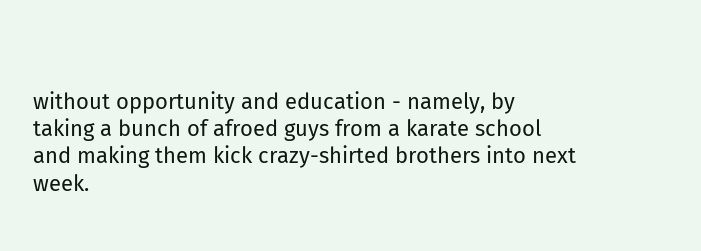without opportunity and education - namely, by taking a bunch of afroed guys from a karate school and making them kick crazy-shirted brothers into next week.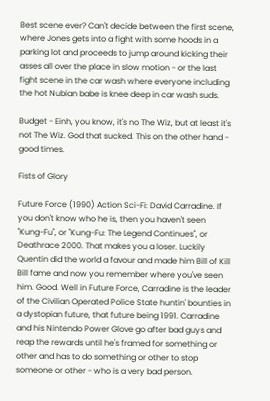Best scene ever? Can't decide between the first scene, where Jones gets into a fight with some hoods in a parking lot and proceeds to jump around kicking their asses all over the place in slow motion - or the last fight scene in the car wash where everyone including the hot Nubian babe is knee deep in car wash suds.

Budget - Einh, you know, it's no The Wiz, but at least it's not The Wiz. God that sucked. This on the other hand - good times.

Fists of Glory

Future Force (1990) Action Sci-Fi: David Carradine. If you don't know who he is, then you haven't seen "Kung-Fu", or "Kung-Fu: The Legend Continues", or Deathrace 2000. That makes you a loser. Luckily Quentin did the world a favour and made him Bill of Kill Bill fame and now you remember where you've seen him. Good. Well in Future Force, Carradine is the leader of the Civilian Operated Police State huntin' bounties in a dystopian future, that future being 1991. Carradine and his Nintendo Power Glove go after bad guys and reap the rewards until he's framed for something or other and has to do something or other to stop someone or other - who is a very bad person.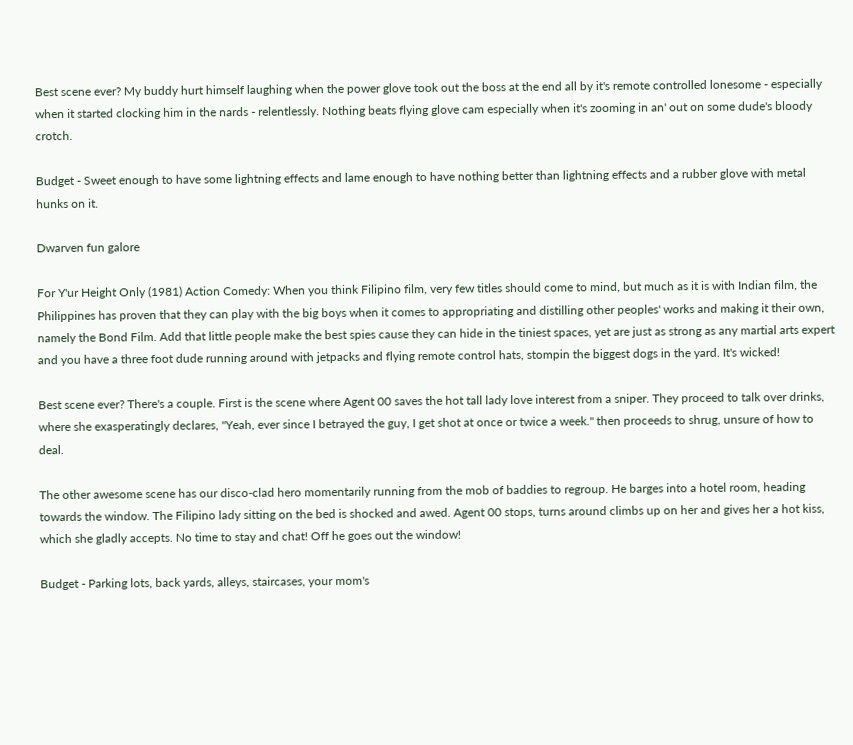Best scene ever? My buddy hurt himself laughing when the power glove took out the boss at the end all by it's remote controlled lonesome - especially when it started clocking him in the nards - relentlessly. Nothing beats flying glove cam especially when it's zooming in an' out on some dude's bloody crotch.

Budget - Sweet enough to have some lightning effects and lame enough to have nothing better than lightning effects and a rubber glove with metal hunks on it.

Dwarven fun galore

For Y'ur Height Only (1981) Action Comedy: When you think Filipino film, very few titles should come to mind, but much as it is with Indian film, the Philippines has proven that they can play with the big boys when it comes to appropriating and distilling other peoples' works and making it their own, namely the Bond Film. Add that little people make the best spies cause they can hide in the tiniest spaces, yet are just as strong as any martial arts expert and you have a three foot dude running around with jetpacks and flying remote control hats, stompin the biggest dogs in the yard. It's wicked!

Best scene ever? There's a couple. First is the scene where Agent 00 saves the hot tall lady love interest from a sniper. They proceed to talk over drinks, where she exasperatingly declares, "Yeah, ever since I betrayed the guy, I get shot at once or twice a week." then proceeds to shrug, unsure of how to deal.

The other awesome scene has our disco-clad hero momentarily running from the mob of baddies to regroup. He barges into a hotel room, heading towards the window. The Filipino lady sitting on the bed is shocked and awed. Agent 00 stops, turns around climbs up on her and gives her a hot kiss, which she gladly accepts. No time to stay and chat! Off he goes out the window!

Budget - Parking lots, back yards, alleys, staircases, your mom's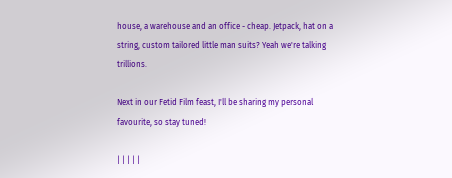house, a warehouse and an office - cheap. Jetpack, hat on a string, custom tailored little man suits? Yeah we're talking trillions.

Next in our Fetid Film feast, I'll be sharing my personal favourite, so stay tuned!

| | | | |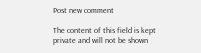Post new comment

The content of this field is kept private and will not be shown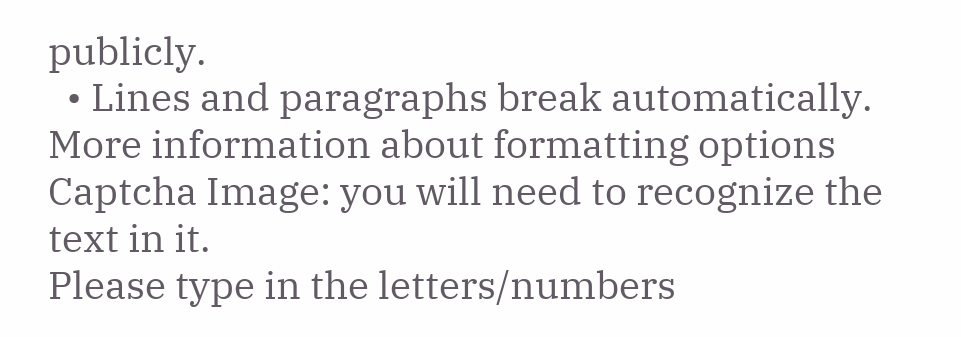publicly.
  • Lines and paragraphs break automatically.
More information about formatting options
Captcha Image: you will need to recognize the text in it.
Please type in the letters/numbers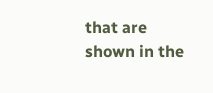that are shown in the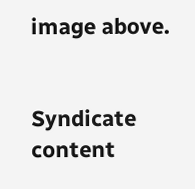image above.


Syndicate content